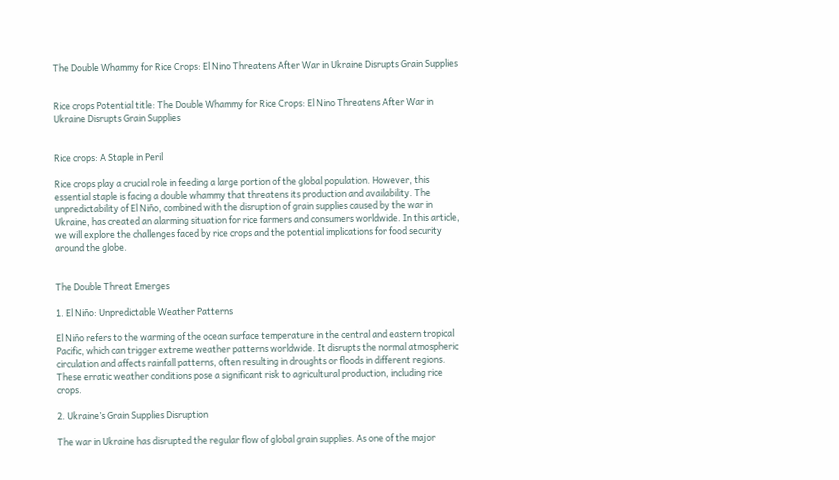The Double Whammy for Rice Crops: El Nino Threatens After War in Ukraine Disrupts Grain Supplies


Rice crops Potential title: The Double Whammy for Rice Crops: El Nino Threatens After War in Ukraine Disrupts Grain Supplies


Rice crops: A Staple in Peril

Rice crops play a crucial role in feeding a large portion of the global population. However, this essential staple is facing a double whammy that threatens its production and availability. The unpredictability of El Niño, combined with the disruption of grain supplies caused by the war in Ukraine, has created an alarming situation for rice farmers and consumers worldwide. In this article, we will explore the challenges faced by rice crops and the potential implications for food security around the globe.


The Double Threat Emerges

1. El Niño: Unpredictable Weather Patterns

El Niño refers to the warming of the ocean surface temperature in the central and eastern tropical Pacific, which can trigger extreme weather patterns worldwide. It disrupts the normal atmospheric circulation and affects rainfall patterns, often resulting in droughts or floods in different regions. These erratic weather conditions pose a significant risk to agricultural production, including rice crops.

2. Ukraine’s Grain Supplies Disruption

The war in Ukraine has disrupted the regular flow of global grain supplies. As one of the major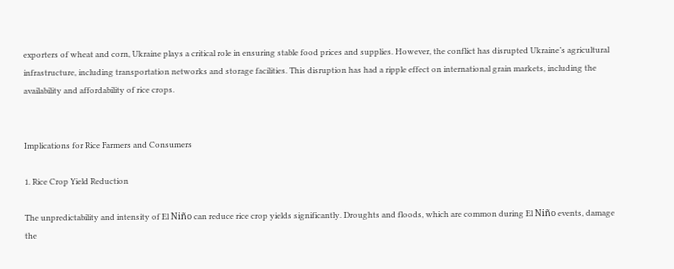exporters of wheat and corn, Ukraine plays a critical role in ensuring stable food prices and supplies. However, the conflict has disrupted Ukraine’s agricultural infrastructure, including transportation networks and storage facilities. This disruption has had a ripple effect on international grain markets, including the availability and affordability of rice crops.


Implications for Rice Farmers and Consumers

1. Rice Crop Yield Reduction

The unpredictability and intensity of El Niño can reduce rice crop yields significantly. Droughts and floods, which are common during El Niño events, damage the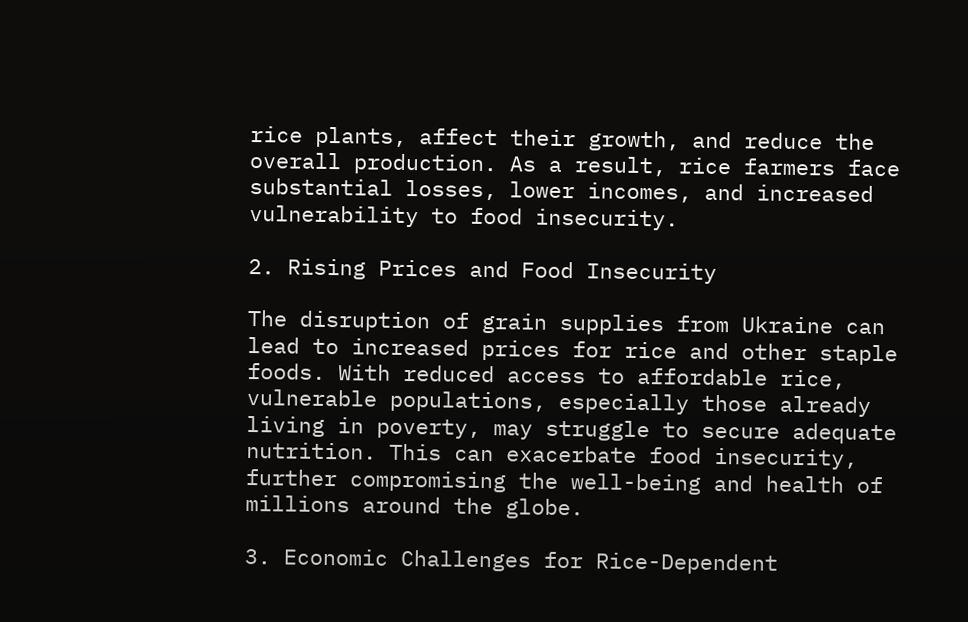rice plants, affect their growth, and reduce the overall production. As a result, rice farmers face substantial losses, lower incomes, and increased vulnerability to food insecurity.

2. Rising Prices and Food Insecurity

The disruption of grain supplies from Ukraine can lead to increased prices for rice and other staple foods. With reduced access to affordable rice, vulnerable populations, especially those already living in poverty, may struggle to secure adequate nutrition. This can exacerbate food insecurity, further compromising the well-being and health of millions around the globe.

3. Economic Challenges for Rice-Dependent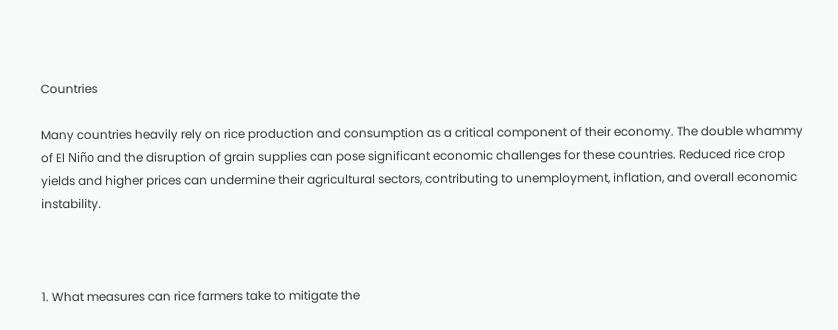Countries

Many countries heavily rely on rice production and consumption as a critical component of their economy. The double whammy of El Niño and the disruption of grain supplies can pose significant economic challenges for these countries. Reduced rice crop yields and higher prices can undermine their agricultural sectors, contributing to unemployment, inflation, and overall economic instability.



1. What measures can rice farmers take to mitigate the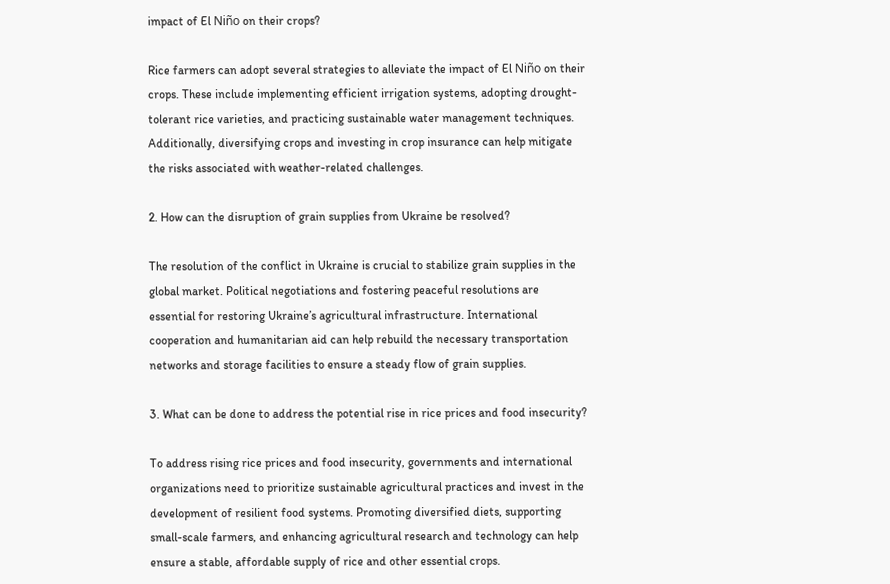impact of El Niño on their crops?

Rice farmers can adopt several strategies to alleviate the impact of El Niño on their crops. These include implementing efficient irrigation systems, adopting drought-tolerant rice varieties, and practicing sustainable water management techniques. Additionally, diversifying crops and investing in crop insurance can help mitigate the risks associated with weather-related challenges.

2. How can the disruption of grain supplies from Ukraine be resolved?

The resolution of the conflict in Ukraine is crucial to stabilize grain supplies in the global market. Political negotiations and fostering peaceful resolutions are essential for restoring Ukraine’s agricultural infrastructure. International cooperation and humanitarian aid can help rebuild the necessary transportation networks and storage facilities to ensure a steady flow of grain supplies.

3. What can be done to address the potential rise in rice prices and food insecurity?

To address rising rice prices and food insecurity, governments and international organizations need to prioritize sustainable agricultural practices and invest in the development of resilient food systems. Promoting diversified diets, supporting small-scale farmers, and enhancing agricultural research and technology can help ensure a stable, affordable supply of rice and other essential crops.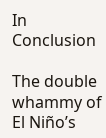In Conclusion

The double whammy of El Niño’s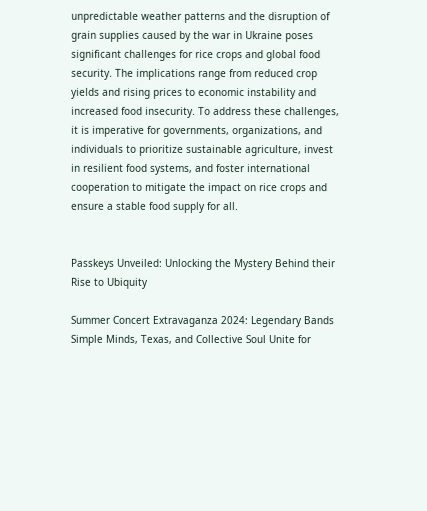unpredictable weather patterns and the disruption of grain supplies caused by the war in Ukraine poses significant challenges for rice crops and global food security. The implications range from reduced crop yields and rising prices to economic instability and increased food insecurity. To address these challenges, it is imperative for governments, organizations, and individuals to prioritize sustainable agriculture, invest in resilient food systems, and foster international cooperation to mitigate the impact on rice crops and ensure a stable food supply for all.


Passkeys Unveiled: Unlocking the Mystery Behind their Rise to Ubiquity

Summer Concert Extravaganza 2024: Legendary Bands Simple Minds, Texas, and Collective Soul Unite for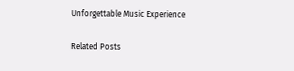Unforgettable Music Experience

Related Posts